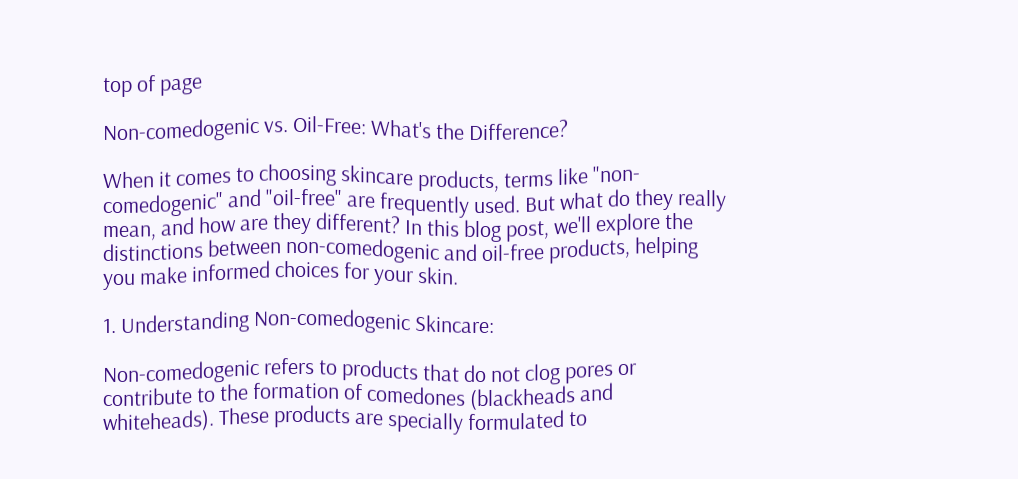top of page

Non-comedogenic vs. Oil-Free: What's the Difference?

When it comes to choosing skincare products, terms like "non-comedogenic" and "oil-free" are frequently used. But what do they really mean, and how are they different? In this blog post, we'll explore the distinctions between non-comedogenic and oil-free products, helping you make informed choices for your skin.

1. Understanding Non-comedogenic Skincare:

Non-comedogenic refers to products that do not clog pores or contribute to the formation of comedones (blackheads and whiteheads). These products are specially formulated to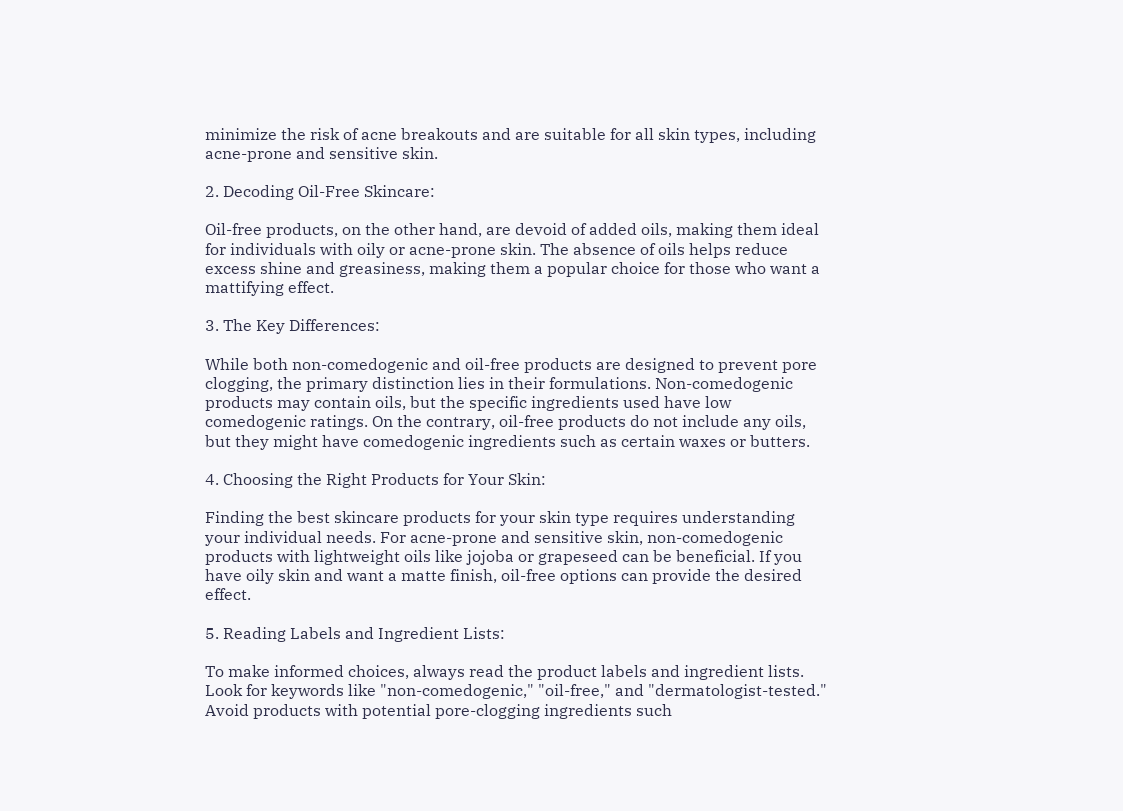minimize the risk of acne breakouts and are suitable for all skin types, including acne-prone and sensitive skin.

2. Decoding Oil-Free Skincare:

Oil-free products, on the other hand, are devoid of added oils, making them ideal for individuals with oily or acne-prone skin. The absence of oils helps reduce excess shine and greasiness, making them a popular choice for those who want a mattifying effect.

3. The Key Differences:

While both non-comedogenic and oil-free products are designed to prevent pore clogging, the primary distinction lies in their formulations. Non-comedogenic products may contain oils, but the specific ingredients used have low comedogenic ratings. On the contrary, oil-free products do not include any oils, but they might have comedogenic ingredients such as certain waxes or butters.

4. Choosing the Right Products for Your Skin:

Finding the best skincare products for your skin type requires understanding your individual needs. For acne-prone and sensitive skin, non-comedogenic products with lightweight oils like jojoba or grapeseed can be beneficial. If you have oily skin and want a matte finish, oil-free options can provide the desired effect.

5. Reading Labels and Ingredient Lists:

To make informed choices, always read the product labels and ingredient lists. Look for keywords like "non-comedogenic," "oil-free," and "dermatologist-tested." Avoid products with potential pore-clogging ingredients such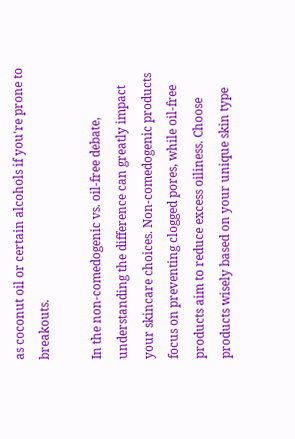as coconut oil or certain alcohols if you're prone to breakouts.

In the non-comedogenic vs. oil-free debate, understanding the difference can greatly impact your skincare choices. Non-comedogenic products focus on preventing clogged pores, while oil-free products aim to reduce excess oiliness. Choose products wisely based on your unique skin type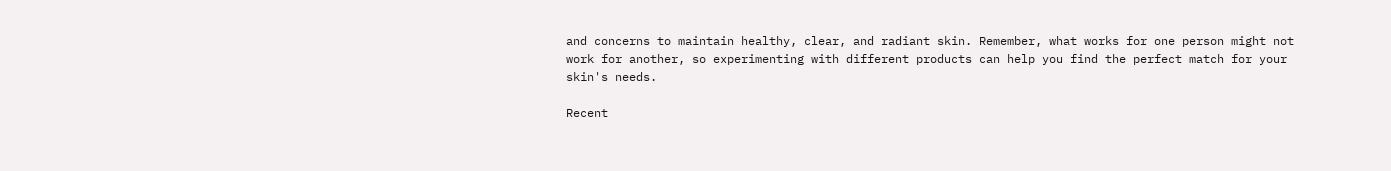and concerns to maintain healthy, clear, and radiant skin. Remember, what works for one person might not work for another, so experimenting with different products can help you find the perfect match for your skin's needs.

Recent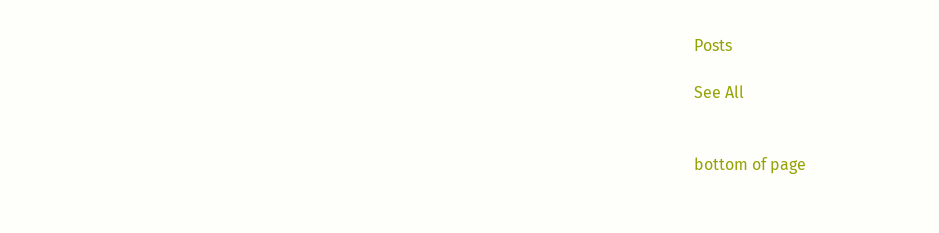Posts

See All


bottom of page